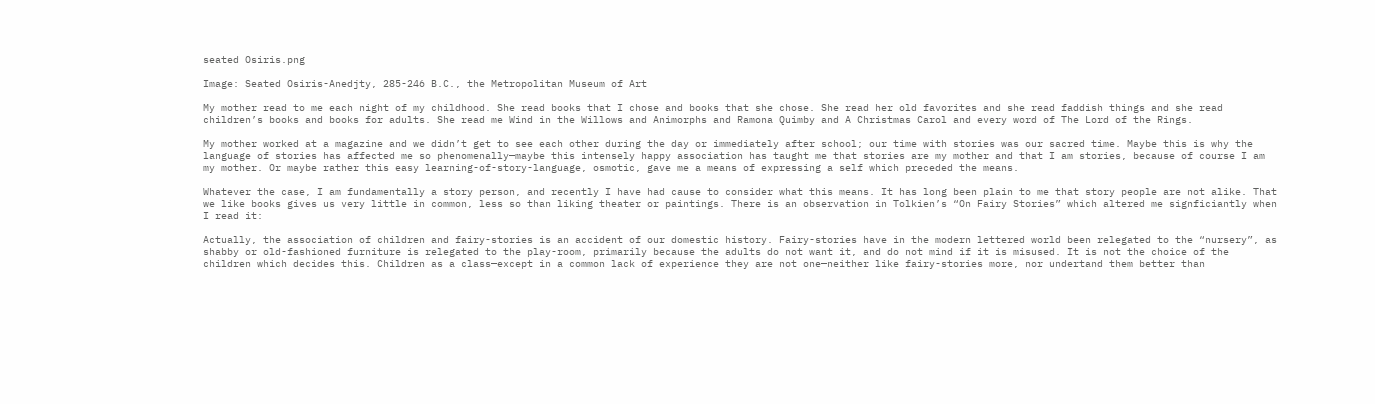seated Osiris.png

Image: Seated Osiris-Anedjty, 285-246 B.C., the Metropolitan Museum of Art

My mother read to me each night of my childhood. She read books that I chose and books that she chose. She read her old favorites and she read faddish things and she read children’s books and books for adults. She read me Wind in the Willows and Animorphs and Ramona Quimby and A Christmas Carol and every word of The Lord of the Rings.

My mother worked at a magazine and we didn’t get to see each other during the day or immediately after school; our time with stories was our sacred time. Maybe this is why the language of stories has affected me so phenomenally—maybe this intensely happy association has taught me that stories are my mother and that I am stories, because of course I am my mother. Or maybe rather this easy learning-of-story-language, osmotic, gave me a means of expressing a self which preceded the means.

Whatever the case, I am fundamentally a story person, and recently I have had cause to consider what this means. It has long been plain to me that story people are not alike. That we like books gives us very little in common, less so than liking theater or paintings. There is an observation in Tolkien’s “On Fairy Stories” which altered me signficiantly when I read it:

Actually, the association of children and fairy-stories is an accident of our domestic history. Fairy-stories have in the modern lettered world been relegated to the “nursery”, as shabby or old-fashioned furniture is relegated to the play-room, primarily because the adults do not want it, and do not mind if it is misused. It is not the choice of the children which decides this. Children as a class—except in a common lack of experience they are not one—neither like fairy-stories more, nor undertand them better than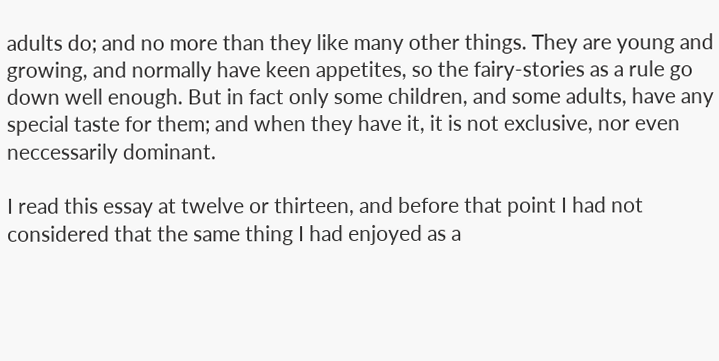adults do; and no more than they like many other things. They are young and growing, and normally have keen appetites, so the fairy-stories as a rule go down well enough. But in fact only some children, and some adults, have any special taste for them; and when they have it, it is not exclusive, nor even neccessarily dominant.

I read this essay at twelve or thirteen, and before that point I had not considered that the same thing I had enjoyed as a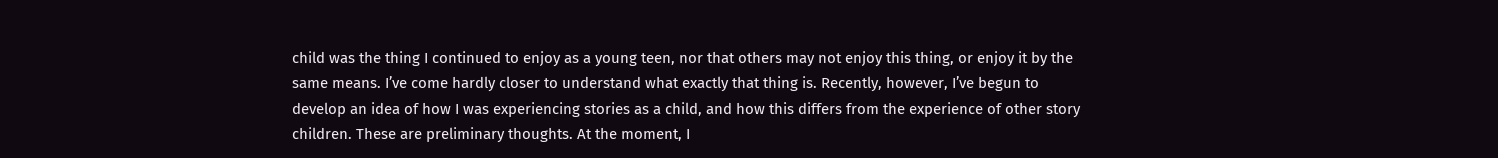child was the thing I continued to enjoy as a young teen, nor that others may not enjoy this thing, or enjoy it by the same means. I’ve come hardly closer to understand what exactly that thing is. Recently, however, I’ve begun to develop an idea of how I was experiencing stories as a child, and how this differs from the experience of other story children. These are preliminary thoughts. At the moment, I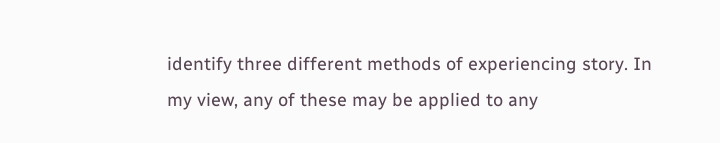identify three different methods of experiencing story. In my view, any of these may be applied to any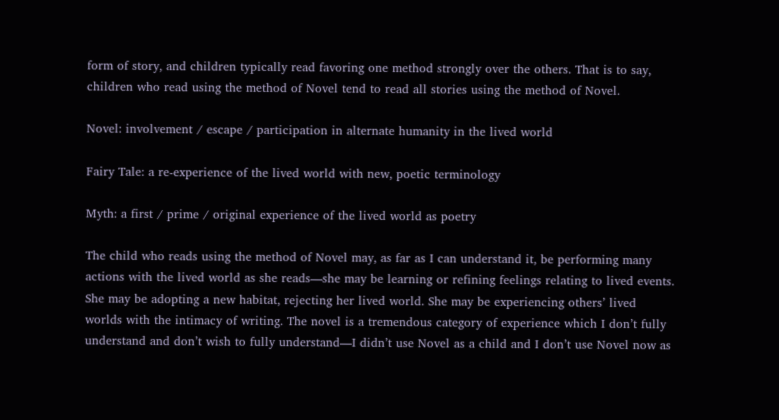form of story, and children typically read favoring one method strongly over the others. That is to say, children who read using the method of Novel tend to read all stories using the method of Novel.

Novel: involvement / escape / participation in alternate humanity in the lived world

Fairy Tale: a re-experience of the lived world with new, poetic terminology

Myth: a first / prime / original experience of the lived world as poetry

The child who reads using the method of Novel may, as far as I can understand it, be performing many actions with the lived world as she reads—she may be learning or refining feelings relating to lived events. She may be adopting a new habitat, rejecting her lived world. She may be experiencing others’ lived worlds with the intimacy of writing. The novel is a tremendous category of experience which I don’t fully understand and don’t wish to fully understand—I didn’t use Novel as a child and I don’t use Novel now as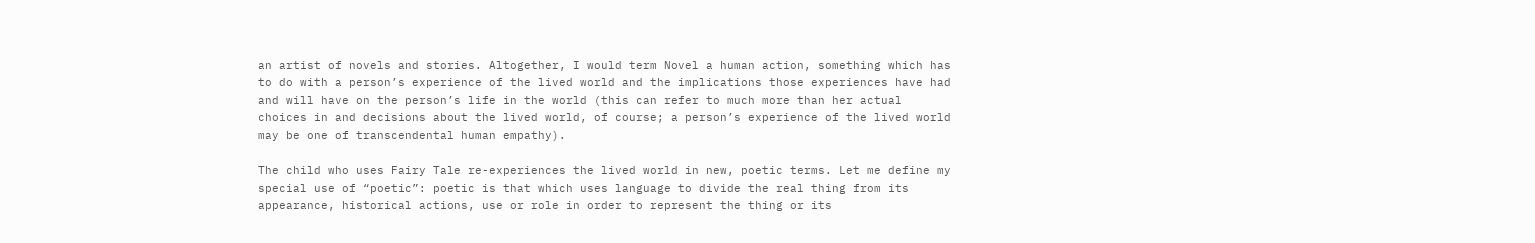an artist of novels and stories. Altogether, I would term Novel a human action, something which has to do with a person’s experience of the lived world and the implications those experiences have had and will have on the person’s life in the world (this can refer to much more than her actual choices in and decisions about the lived world, of course; a person’s experience of the lived world may be one of transcendental human empathy).

The child who uses Fairy Tale re-experiences the lived world in new, poetic terms. Let me define my special use of “poetic”: poetic is that which uses language to divide the real thing from its appearance, historical actions, use or role in order to represent the thing or its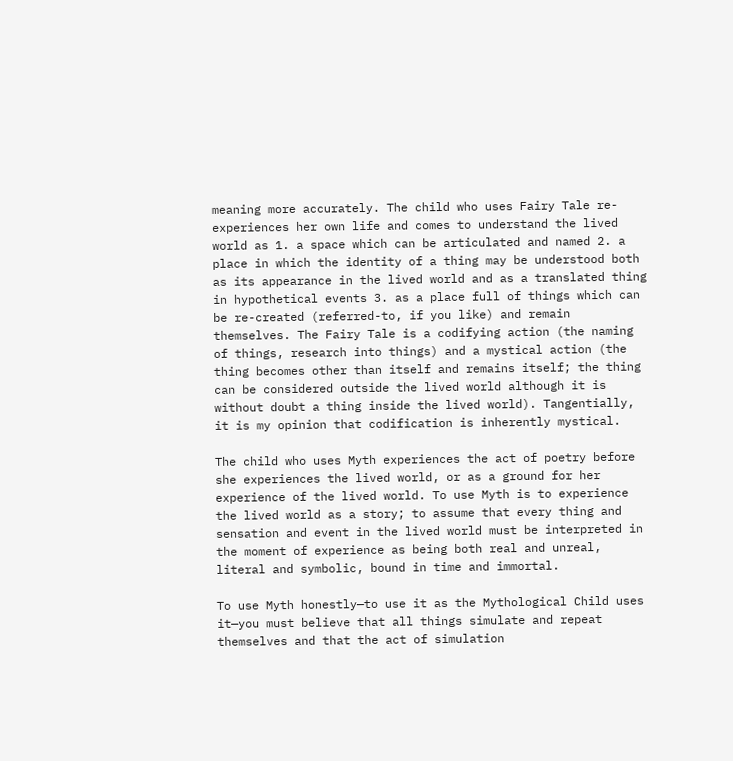meaning more accurately. The child who uses Fairy Tale re-experiences her own life and comes to understand the lived world as 1. a space which can be articulated and named 2. a place in which the identity of a thing may be understood both as its appearance in the lived world and as a translated thing in hypothetical events 3. as a place full of things which can be re-created (referred-to, if you like) and remain themselves. The Fairy Tale is a codifying action (the naming of things, research into things) and a mystical action (the thing becomes other than itself and remains itself; the thing can be considered outside the lived world although it is without doubt a thing inside the lived world). Tangentially, it is my opinion that codification is inherently mystical.

The child who uses Myth experiences the act of poetry before she experiences the lived world, or as a ground for her experience of the lived world. To use Myth is to experience the lived world as a story; to assume that every thing and sensation and event in the lived world must be interpreted in the moment of experience as being both real and unreal, literal and symbolic, bound in time and immortal.

To use Myth honestly—to use it as the Mythological Child uses it—you must believe that all things simulate and repeat themselves and that the act of simulation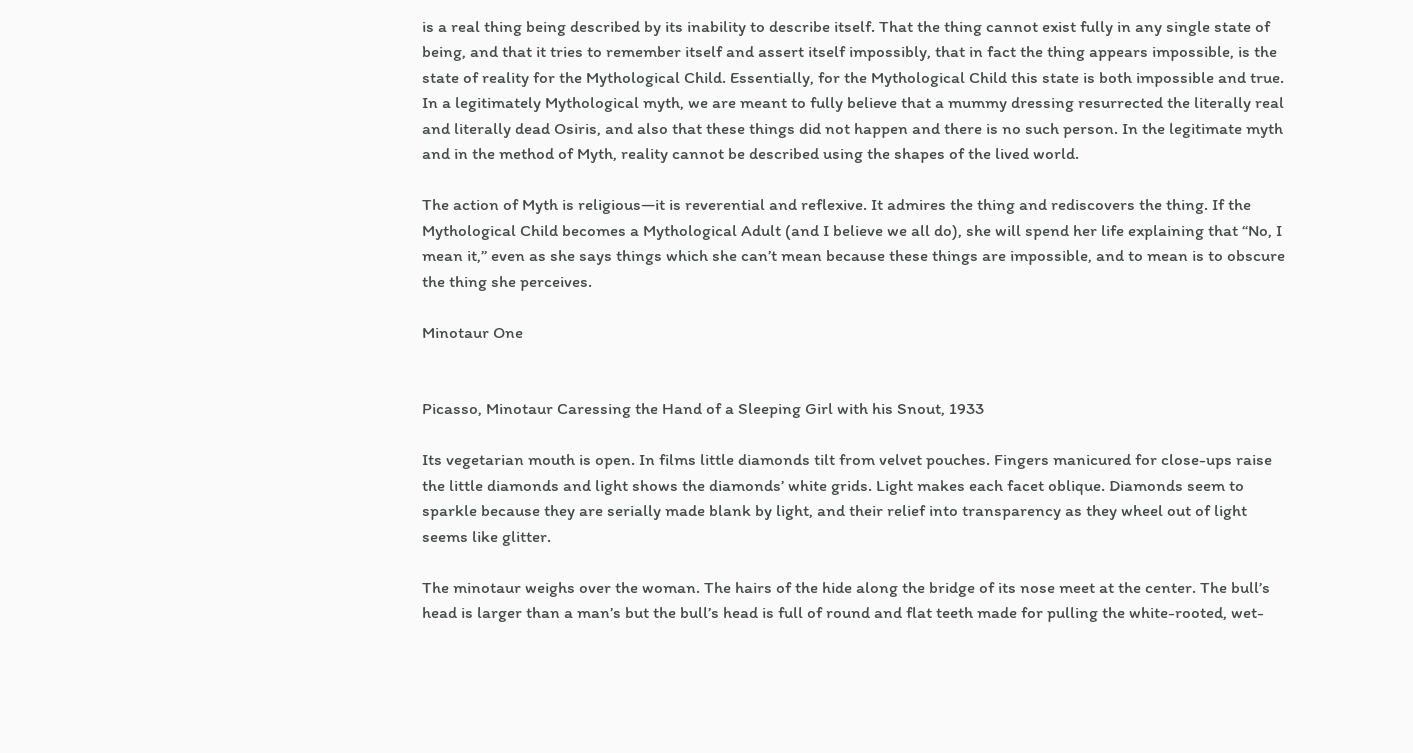is a real thing being described by its inability to describe itself. That the thing cannot exist fully in any single state of being, and that it tries to remember itself and assert itself impossibly, that in fact the thing appears impossible, is the state of reality for the Mythological Child. Essentially, for the Mythological Child this state is both impossible and true. In a legitimately Mythological myth, we are meant to fully believe that a mummy dressing resurrected the literally real and literally dead Osiris, and also that these things did not happen and there is no such person. In the legitimate myth and in the method of Myth, reality cannot be described using the shapes of the lived world.

The action of Myth is religious—it is reverential and reflexive. It admires the thing and rediscovers the thing. If the Mythological Child becomes a Mythological Adult (and I believe we all do), she will spend her life explaining that “No, I mean it,” even as she says things which she can’t mean because these things are impossible, and to mean is to obscure the thing she perceives.

Minotaur One


Picasso, Minotaur Caressing the Hand of a Sleeping Girl with his Snout, 1933

Its vegetarian mouth is open. In films little diamonds tilt from velvet pouches. Fingers manicured for close-ups raise the little diamonds and light shows the diamonds’ white grids. Light makes each facet oblique. Diamonds seem to sparkle because they are serially made blank by light, and their relief into transparency as they wheel out of light seems like glitter.

The minotaur weighs over the woman. The hairs of the hide along the bridge of its nose meet at the center. The bull’s head is larger than a man’s but the bull’s head is full of round and flat teeth made for pulling the white-rooted, wet-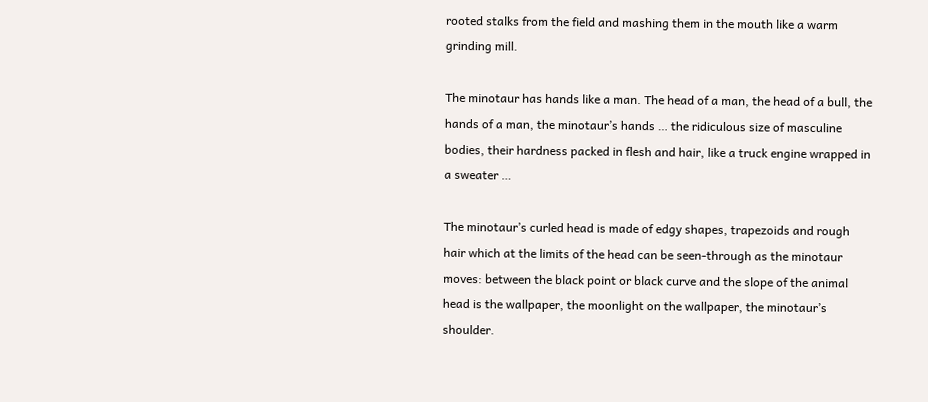rooted stalks from the field and mashing them in the mouth like a warm grinding mill.

The minotaur has hands like a man. The head of a man, the head of a bull, the hands of a man, the minotaur’s hands … the ridiculous size of masculine bodies, their hardness packed in flesh and hair, like a truck engine wrapped in a sweater …

The minotaur’s curled head is made of edgy shapes, trapezoids and rough hair which at the limits of the head can be seen-through as the minotaur moves: between the black point or black curve and the slope of the animal head is the wallpaper, the moonlight on the wallpaper, the minotaur’s shoulder.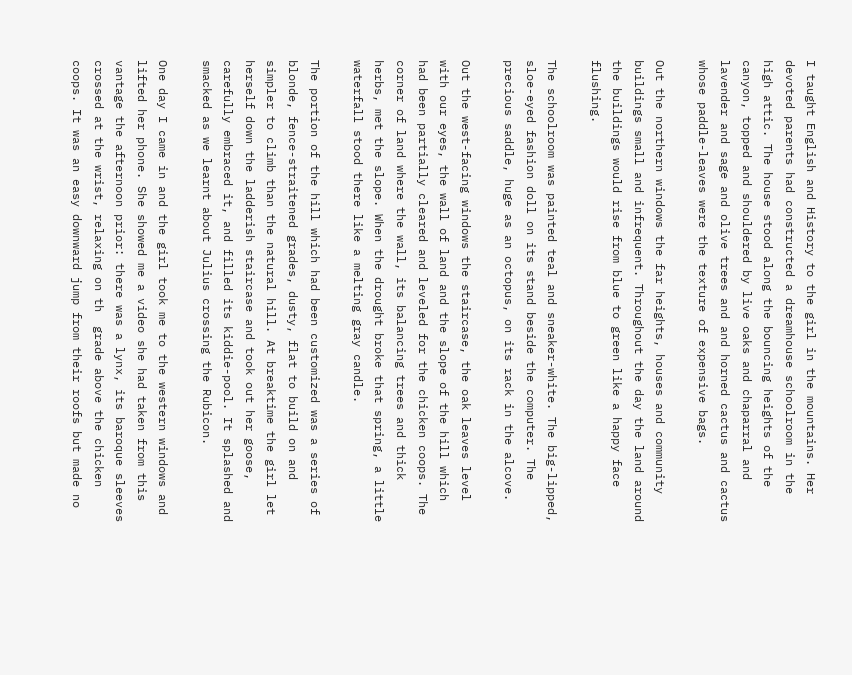I taught English and History to the girl in the mountains. Her devoted parents had constructed a dreamhouse schoolroom in the high attic. The house stood along the bouncing heights of the canyon, topped and shouldered by live oaks and chaparral and lavender and sage and olive trees and and horned cactus and cactus whose paddle-leaves were the texture of expensive bags.

Out the northern windows the far heights, houses and community buildings small and infrequent. Throughout the day the land around the buildings would rise from blue to green like a happy face flushing.

The schoolroom was painted teal and sneaker-white. The big-lipped, sloe-eyed fashion doll on its stand beside the computer. The precious saddle, huge as an octopus, on its rack in the alcove.

Out the west-facing windows the staircase, the oak leaves level with our eyes, the wall of land and the slope of the hill which had been partially cleared and leveled for the chicken coops. The corner of land where the wall, its balancing trees and thick herbs, met the slope. When the drought broke that spring, a little waterfall stood there like a melting gray candle.

The portion of the hill which had been customized was a series of blonde, fence-straitened grades, dusty, flat to build on and simpler to climb than the natural hill. At breaktime the girl let herself down the ladderish staircase and took out her goose, carefully embraced it, and filled its kiddie-pool. It splashed and smacked as we learnt about Julius crossing the Rubicon.

One day I came in and the girl took me to the western windows and lifted her phone. She showed me a video she had taken from this vantage the afternoon prior: there was a lynx, its baroque sleeves crossed at the wrist, relaxing on th  grade above the chicken coops. It was an easy downward jump from their roofs but made no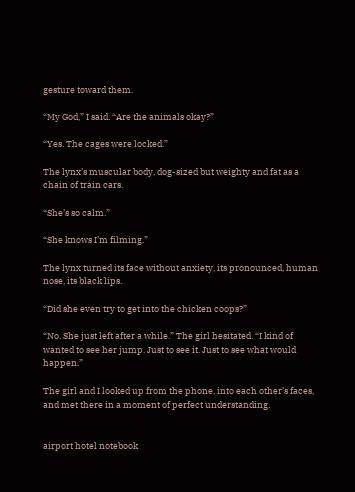gesture toward them.

“My God,” I said. “Are the animals okay?”

“Yes. The cages were locked.”

The lynx’s muscular body, dog-sized but weighty and fat as a chain of train cars.

“She’s so calm.”

“She knows I’m filming.”

The lynx turned its face without anxiety, its pronounced, human nose, its black lips.

“Did she even try to get into the chicken coops?”

“No. She just left after a while.” The girl hesitated. “I kind of wanted to see her jump. Just to see it. Just to see what would happen.”

The girl and I looked up from the phone, into each other’s faces, and met there in a moment of perfect understanding.


airport hotel notebook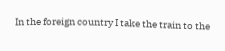In the foreign country I take the train to the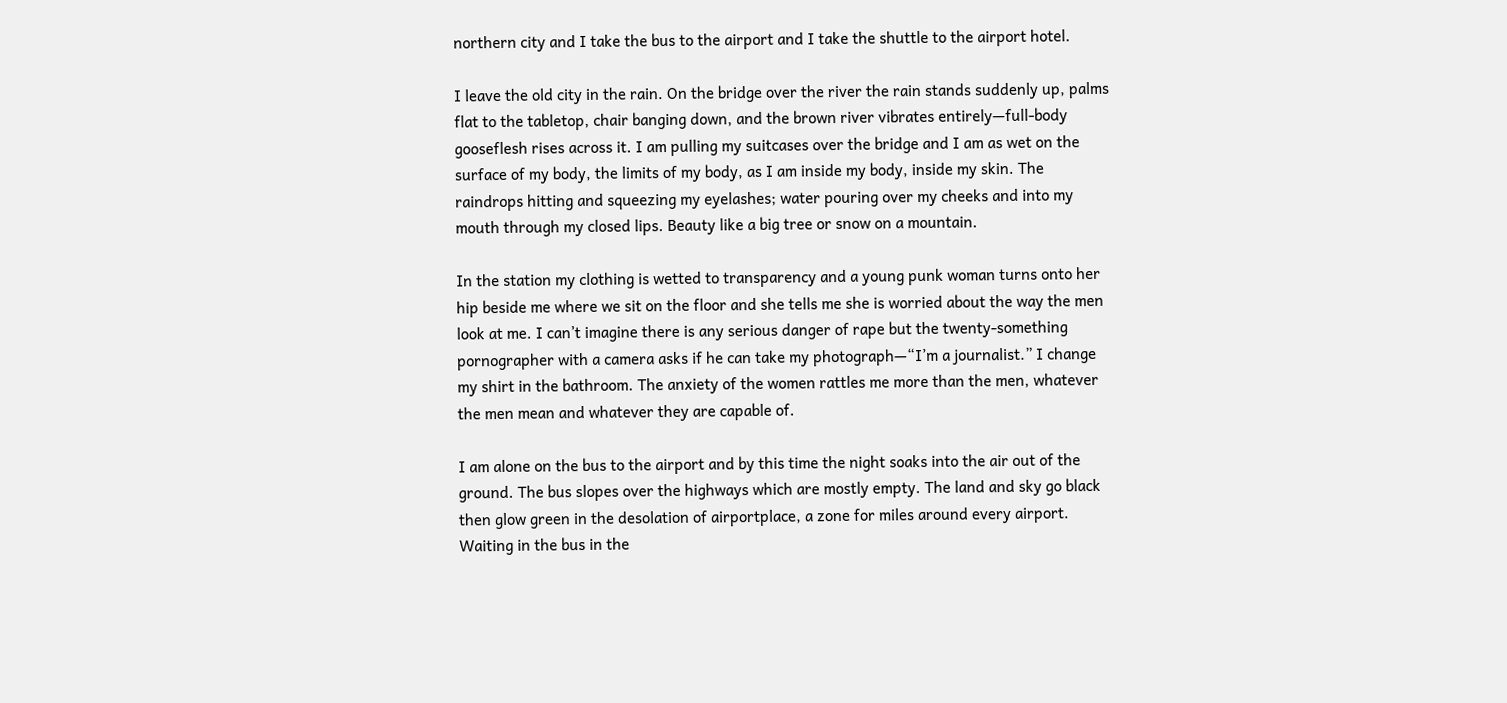northern city and I take the bus to the airport and I take the shuttle to the airport hotel.

I leave the old city in the rain. On the bridge over the river the rain stands suddenly up, palms flat to the tabletop, chair banging down, and the brown river vibrates entirely—full-body gooseflesh rises across it. I am pulling my suitcases over the bridge and I am as wet on the surface of my body, the limits of my body, as I am inside my body, inside my skin. The raindrops hitting and squeezing my eyelashes; water pouring over my cheeks and into my mouth through my closed lips. Beauty like a big tree or snow on a mountain.

In the station my clothing is wetted to transparency and a young punk woman turns onto her hip beside me where we sit on the floor and she tells me she is worried about the way the men look at me. I can’t imagine there is any serious danger of rape but the twenty-something pornographer with a camera asks if he can take my photograph—“I’m a journalist.” I change my shirt in the bathroom. The anxiety of the women rattles me more than the men, whatever the men mean and whatever they are capable of.

I am alone on the bus to the airport and by this time the night soaks into the air out of the ground. The bus slopes over the highways which are mostly empty. The land and sky go black then glow green in the desolation of airportplace, a zone for miles around every airport. Waiting in the bus in the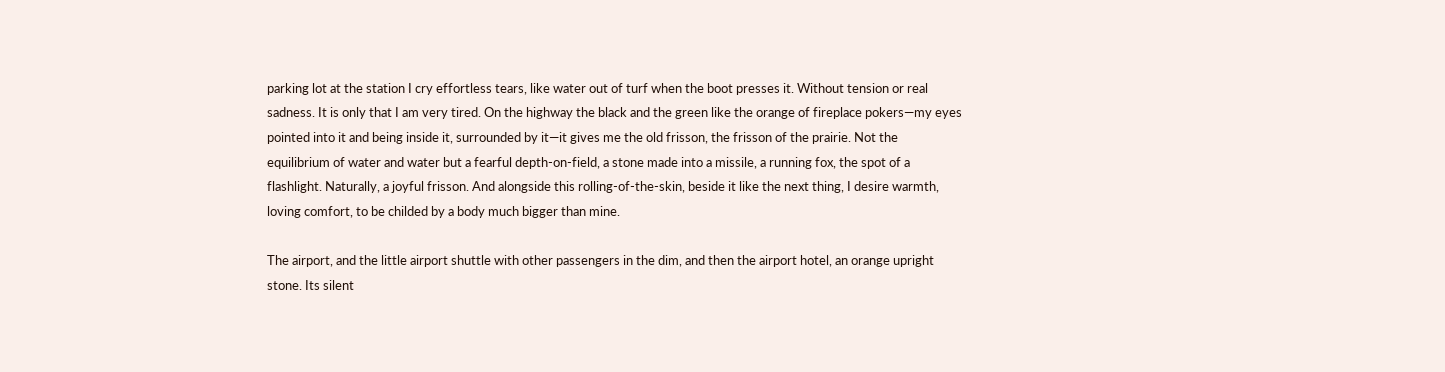parking lot at the station I cry effortless tears, like water out of turf when the boot presses it. Without tension or real sadness. It is only that I am very tired. On the highway the black and the green like the orange of fireplace pokers—my eyes pointed into it and being inside it, surrounded by it—it gives me the old frisson, the frisson of the prairie. Not the equilibrium of water and water but a fearful depth-on-field, a stone made into a missile, a running fox, the spot of a flashlight. Naturally, a joyful frisson. And alongside this rolling-of-the-skin, beside it like the next thing, I desire warmth, loving comfort, to be childed by a body much bigger than mine.

The airport, and the little airport shuttle with other passengers in the dim, and then the airport hotel, an orange upright stone. Its silent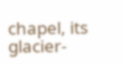chapel, its glacier-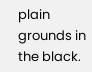plain grounds in the black.